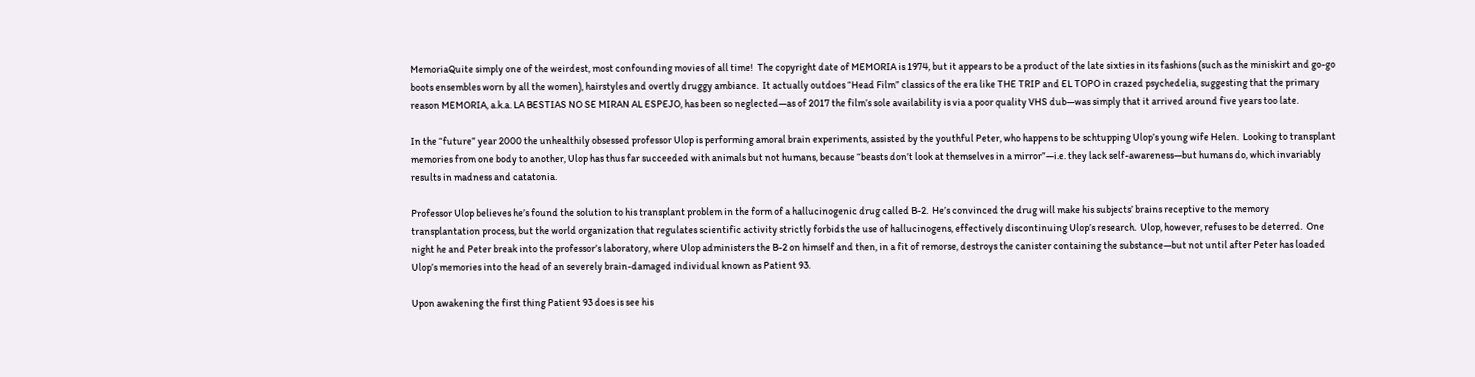MemoriaQuite simply one of the weirdest, most confounding movies of all time!  The copyright date of MEMORIA is 1974, but it appears to be a product of the late sixties in its fashions (such as the miniskirt and go-go boots ensembles worn by all the women), hairstyles and overtly druggy ambiance.  It actually outdoes “Head Film” classics of the era like THE TRIP and EL TOPO in crazed psychedelia, suggesting that the primary reason MEMORIA, a.k.a. LA BESTIAS NO SE MIRAN AL ESPEJO, has been so neglected—as of 2017 the film’s sole availability is via a poor quality VHS dub—was simply that it arrived around five years too late.

In the “future” year 2000 the unhealthily obsessed professor Ulop is performing amoral brain experiments, assisted by the youthful Peter, who happens to be schtupping Ulop’s young wife Helen.  Looking to transplant memories from one body to another, Ulop has thus far succeeded with animals but not humans, because “beasts don’t look at themselves in a mirror”—i.e. they lack self-awareness—but humans do, which invariably results in madness and catatonia.

Professor Ulop believes he’s found the solution to his transplant problem in the form of a hallucinogenic drug called B-2.  He’s convinced the drug will make his subjects’ brains receptive to the memory transplantation process, but the world organization that regulates scientific activity strictly forbids the use of hallucinogens, effectively discontinuing Ulop’s research.  Ulop, however, refuses to be deterred.  One night he and Peter break into the professor’s laboratory, where Ulop administers the B-2 on himself and then, in a fit of remorse, destroys the canister containing the substance—but not until after Peter has loaded Ulop’s memories into the head of an severely brain-damaged individual known as Patient 93.

Upon awakening the first thing Patient 93 does is see his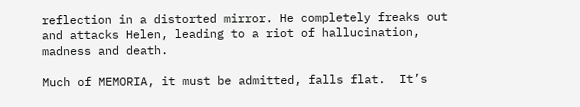reflection in a distorted mirror. He completely freaks out and attacks Helen, leading to a riot of hallucination, madness and death.

Much of MEMORIA, it must be admitted, falls flat.  It’s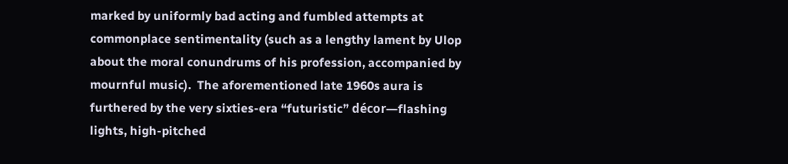marked by uniformly bad acting and fumbled attempts at commonplace sentimentality (such as a lengthy lament by Ulop about the moral conundrums of his profession, accompanied by mournful music).  The aforementioned late 1960s aura is furthered by the very sixties-era “futuristic” décor—flashing lights, high-pitched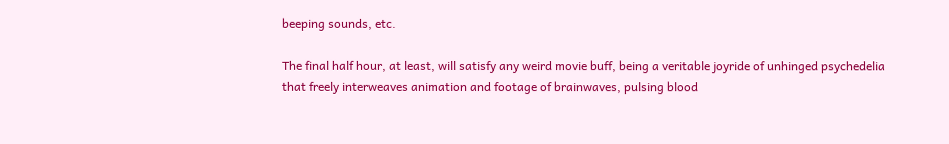beeping sounds, etc.

The final half hour, at least, will satisfy any weird movie buff, being a veritable joyride of unhinged psychedelia that freely interweaves animation and footage of brainwaves, pulsing blood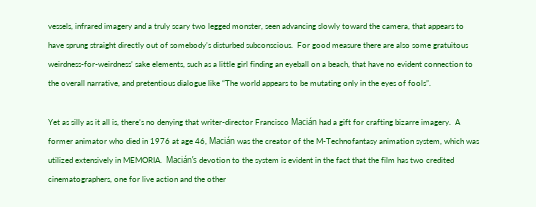vessels, infrared imagery and a truly scary two legged monster, seen advancing slowly toward the camera, that appears to have sprung straight directly out of somebody’s disturbed subconscious.  For good measure there are also some gratuitous weirdness-for-weirdness’ sake elements, such as a little girl finding an eyeball on a beach, that have no evident connection to the overall narrative, and pretentious dialogue like “The world appears to be mutating only in the eyes of fools”.

Yet as silly as it all is, there’s no denying that writer-director Francisco Macián had a gift for crafting bizarre imagery.  A former animator who died in 1976 at age 46, Macián was the creator of the M-Technofantasy animation system, which was utilized extensively in MEMORIA.  Macián’s devotion to the system is evident in the fact that the film has two credited cinematographers, one for live action and the other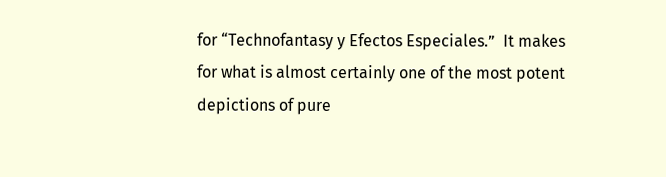for “Technofantasy y Efectos Especiales.”  It makes for what is almost certainly one of the most potent depictions of pure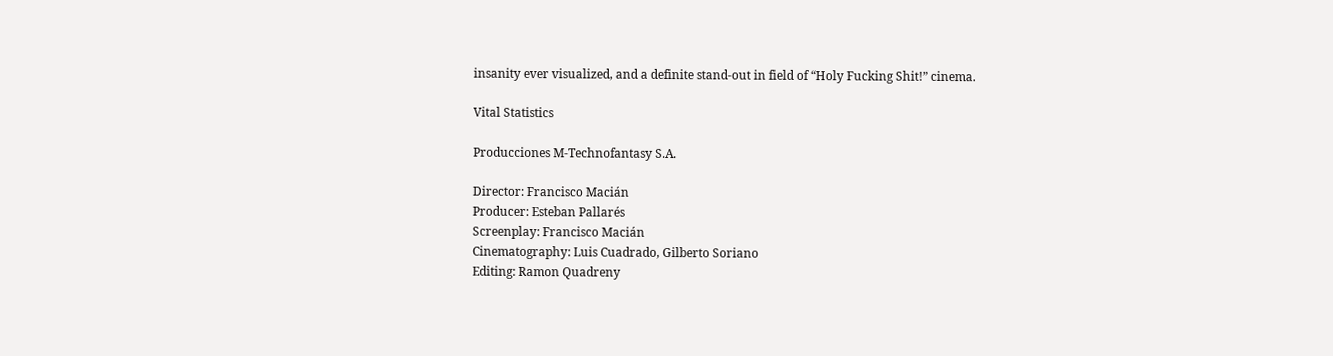insanity ever visualized, and a definite stand-out in field of “Holy Fucking Shit!” cinema.

Vital Statistics

Producciones M-Technofantasy S.A.

Director: Francisco Macián
Producer: Esteban Pallarés
Screenplay: Francisco Macián
Cinematography: Luis Cuadrado, Gilberto Soriano
Editing: Ramon Quadreny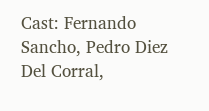Cast: Fernando Sancho, Pedro Diez Del Corral,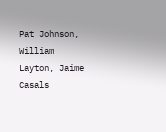Pat Johnson, William Layton, Jaime Casals